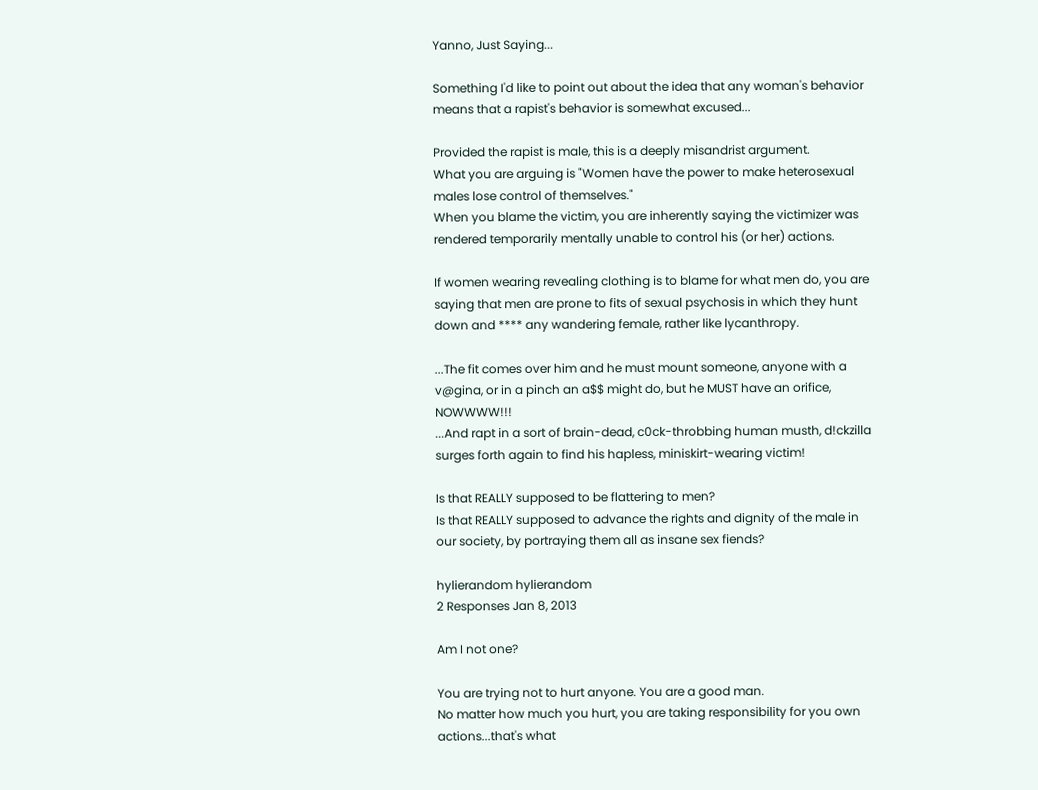Yanno, Just Saying...

Something I'd like to point out about the idea that any woman's behavior means that a rapist's behavior is somewhat excused...

Provided the rapist is male, this is a deeply misandrist argument.
What you are arguing is "Women have the power to make heterosexual males lose control of themselves."
When you blame the victim, you are inherently saying the victimizer was rendered temporarily mentally unable to control his (or her) actions.

If women wearing revealing clothing is to blame for what men do, you are saying that men are prone to fits of sexual psychosis in which they hunt down and **** any wandering female, rather like lycanthropy.

...The fit comes over him and he must mount someone, anyone with a v@gina, or in a pinch an a$$ might do, but he MUST have an orifice, NOWWWW!!!
...And rapt in a sort of brain-dead, c0ck-throbbing human musth, d!ckzilla surges forth again to find his hapless, miniskirt-wearing victim!

Is that REALLY supposed to be flattering to men?
Is that REALLY supposed to advance the rights and dignity of the male in our society, by portraying them all as insane sex fiends?

hylierandom hylierandom
2 Responses Jan 8, 2013

Am I not one?

You are trying not to hurt anyone. You are a good man.
No matter how much you hurt, you are taking responsibility for you own actions...that's what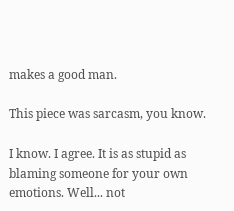makes a good man.

This piece was sarcasm, you know.

I know. I agree. It is as stupid as blaming someone for your own emotions. Well... not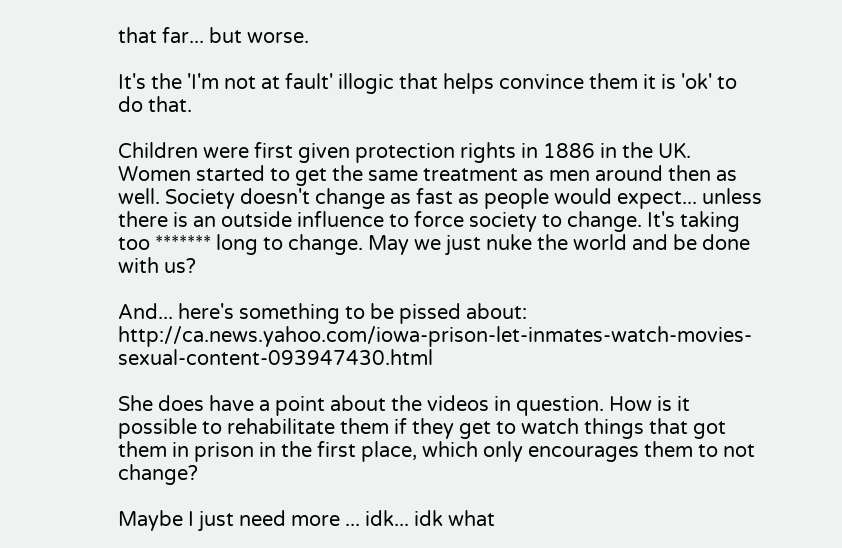that far... but worse.

It's the 'I'm not at fault' illogic that helps convince them it is 'ok' to do that.

Children were first given protection rights in 1886 in the UK. Women started to get the same treatment as men around then as well. Society doesn't change as fast as people would expect... unless there is an outside influence to force society to change. It's taking too ******* long to change. May we just nuke the world and be done with us?

And... here's something to be pissed about: http://ca.news.yahoo.com/iowa-prison-let-inmates-watch-movies-sexual-content-093947430.html

She does have a point about the videos in question. How is it possible to rehabilitate them if they get to watch things that got them in prison in the first place, which only encourages them to not change?

Maybe I just need more ... idk... idk what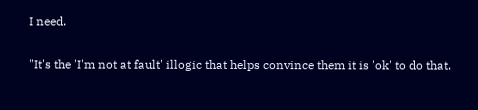I need.

"It's the 'I'm not at fault' illogic that helps convince them it is 'ok' to do that.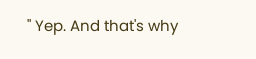" Yep. And that's why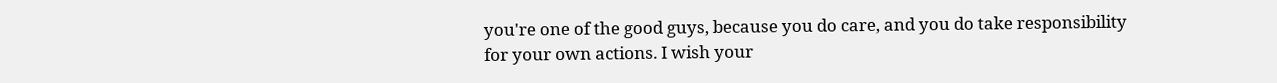you're one of the good guys, because you do care, and you do take responsibility for your own actions. I wish your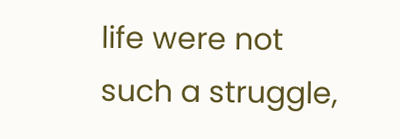life were not such a struggle,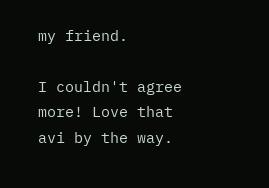my friend.

I couldn't agree more! Love that avi by the way.